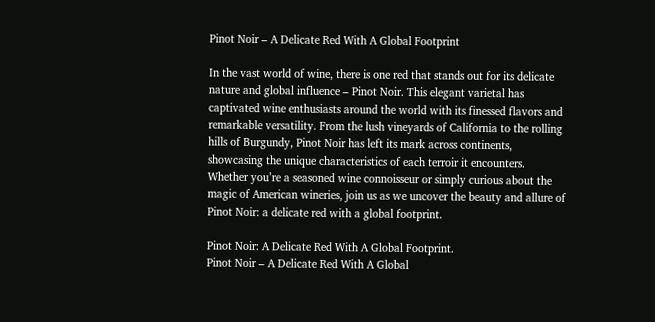Pinot Noir – A Delicate Red With A Global Footprint

In the vast world of wine, there is one red that stands out for its delicate nature and global influence – Pinot Noir. This elegant varietal has captivated wine enthusiasts around the world with its finessed flavors and remarkable versatility. From the lush vineyards of California to the rolling hills of Burgundy, Pinot Noir has left its mark across continents, showcasing the unique characteristics of each terroir it encounters. Whether you’re a seasoned wine connoisseur or simply curious about the magic of American wineries, join us as we uncover the beauty and allure of Pinot Noir: a delicate red with a global footprint.

Pinot Noir: A Delicate Red With A Global Footprint.
Pinot Noir – A Delicate Red With A Global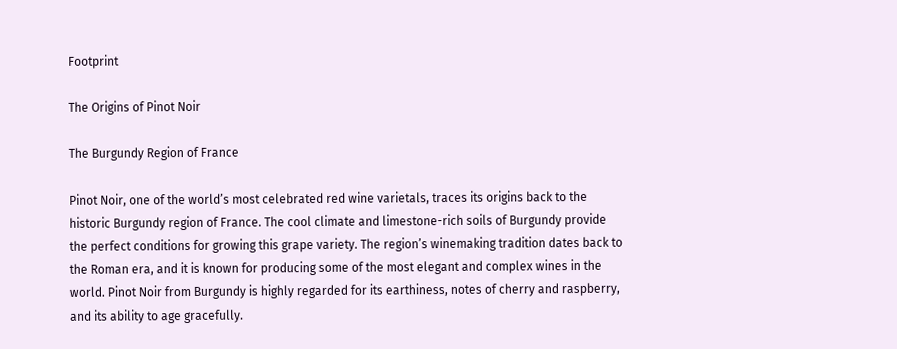Footprint

The Origins of Pinot Noir

The Burgundy Region of France

Pinot Noir, one of the world’s most celebrated red wine varietals, traces its origins back to the historic Burgundy region of France. The cool climate and limestone-rich soils of Burgundy provide the perfect conditions for growing this grape variety. The region’s winemaking tradition dates back to the Roman era, and it is known for producing some of the most elegant and complex wines in the world. Pinot Noir from Burgundy is highly regarded for its earthiness, notes of cherry and raspberry, and its ability to age gracefully.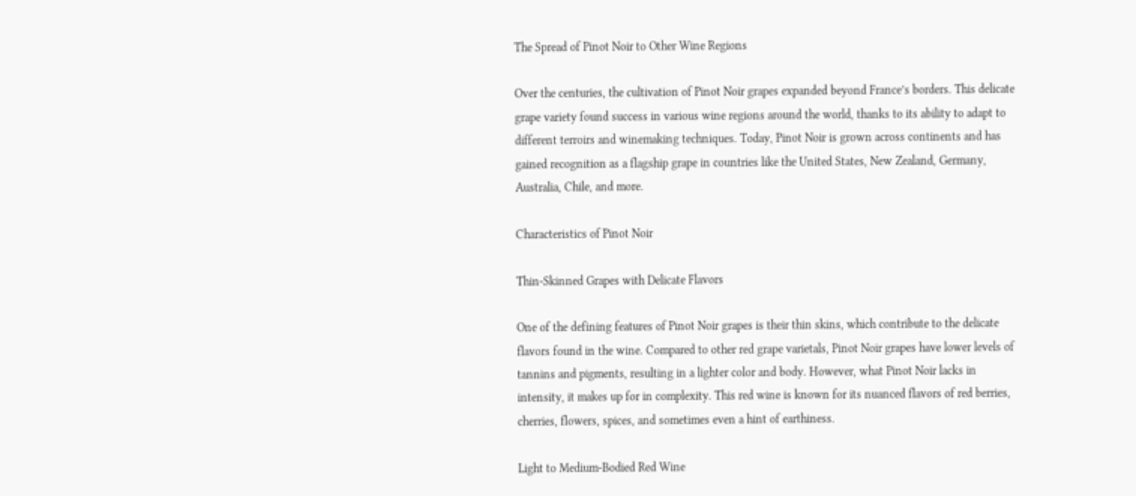The Spread of Pinot Noir to Other Wine Regions

Over the centuries, the cultivation of Pinot Noir grapes expanded beyond France’s borders. This delicate grape variety found success in various wine regions around the world, thanks to its ability to adapt to different terroirs and winemaking techniques. Today, Pinot Noir is grown across continents and has gained recognition as a flagship grape in countries like the United States, New Zealand, Germany, Australia, Chile, and more.

Characteristics of Pinot Noir

Thin-Skinned Grapes with Delicate Flavors

One of the defining features of Pinot Noir grapes is their thin skins, which contribute to the delicate flavors found in the wine. Compared to other red grape varietals, Pinot Noir grapes have lower levels of tannins and pigments, resulting in a lighter color and body. However, what Pinot Noir lacks in intensity, it makes up for in complexity. This red wine is known for its nuanced flavors of red berries, cherries, flowers, spices, and sometimes even a hint of earthiness.

Light to Medium-Bodied Red Wine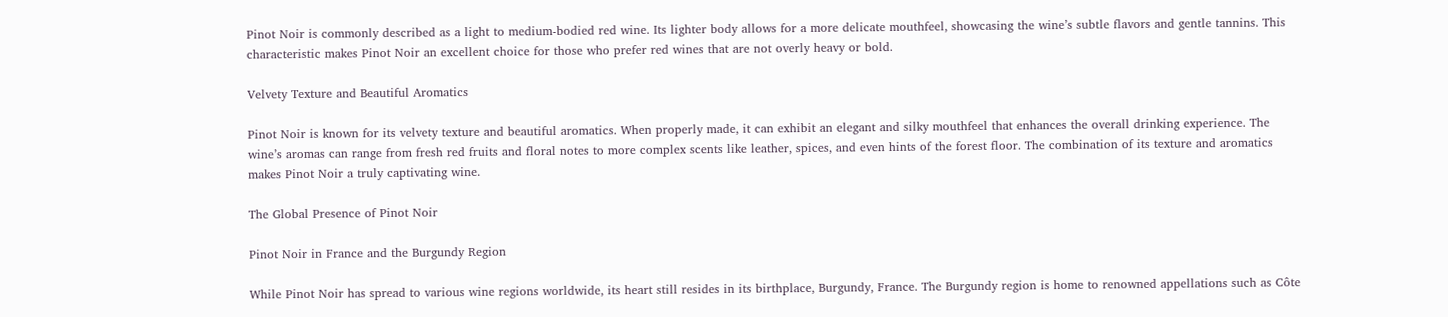Pinot Noir is commonly described as a light to medium-bodied red wine. Its lighter body allows for a more delicate mouthfeel, showcasing the wine’s subtle flavors and gentle tannins. This characteristic makes Pinot Noir an excellent choice for those who prefer red wines that are not overly heavy or bold.

Velvety Texture and Beautiful Aromatics

Pinot Noir is known for its velvety texture and beautiful aromatics. When properly made, it can exhibit an elegant and silky mouthfeel that enhances the overall drinking experience. The wine’s aromas can range from fresh red fruits and floral notes to more complex scents like leather, spices, and even hints of the forest floor. The combination of its texture and aromatics makes Pinot Noir a truly captivating wine.

The Global Presence of Pinot Noir

Pinot Noir in France and the Burgundy Region

While Pinot Noir has spread to various wine regions worldwide, its heart still resides in its birthplace, Burgundy, France. The Burgundy region is home to renowned appellations such as Côte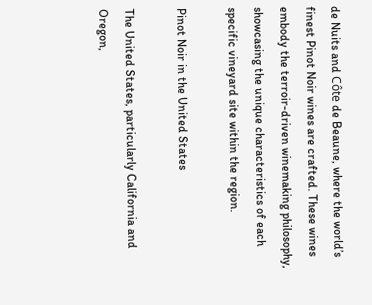de Nuits and Côte de Beaune, where the world’s finest Pinot Noir wines are crafted. These wines embody the terroir-driven winemaking philosophy, showcasing the unique characteristics of each specific vineyard site within the region.

Pinot Noir in the United States

The United States, particularly California and Oregon,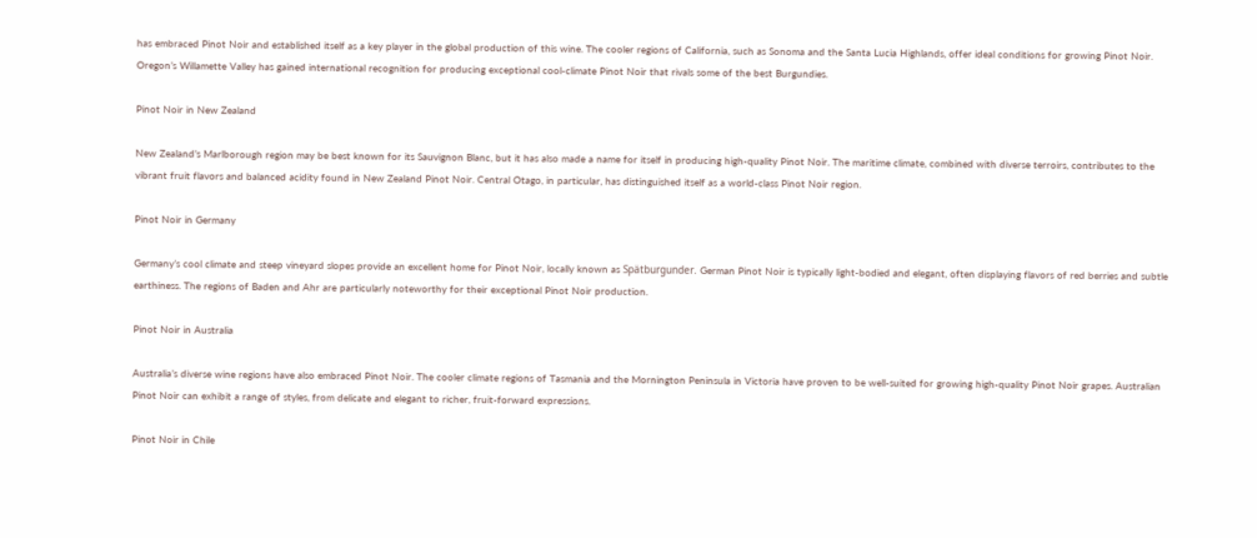has embraced Pinot Noir and established itself as a key player in the global production of this wine. The cooler regions of California, such as Sonoma and the Santa Lucia Highlands, offer ideal conditions for growing Pinot Noir. Oregon’s Willamette Valley has gained international recognition for producing exceptional cool-climate Pinot Noir that rivals some of the best Burgundies.

Pinot Noir in New Zealand

New Zealand’s Marlborough region may be best known for its Sauvignon Blanc, but it has also made a name for itself in producing high-quality Pinot Noir. The maritime climate, combined with diverse terroirs, contributes to the vibrant fruit flavors and balanced acidity found in New Zealand Pinot Noir. Central Otago, in particular, has distinguished itself as a world-class Pinot Noir region.

Pinot Noir in Germany

Germany’s cool climate and steep vineyard slopes provide an excellent home for Pinot Noir, locally known as Spätburgunder. German Pinot Noir is typically light-bodied and elegant, often displaying flavors of red berries and subtle earthiness. The regions of Baden and Ahr are particularly noteworthy for their exceptional Pinot Noir production.

Pinot Noir in Australia

Australia’s diverse wine regions have also embraced Pinot Noir. The cooler climate regions of Tasmania and the Mornington Peninsula in Victoria have proven to be well-suited for growing high-quality Pinot Noir grapes. Australian Pinot Noir can exhibit a range of styles, from delicate and elegant to richer, fruit-forward expressions.

Pinot Noir in Chile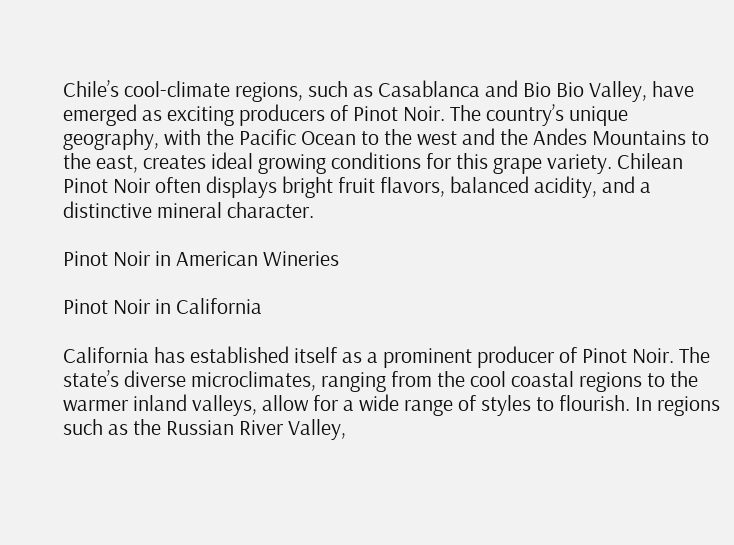Chile’s cool-climate regions, such as Casablanca and Bio Bio Valley, have emerged as exciting producers of Pinot Noir. The country’s unique geography, with the Pacific Ocean to the west and the Andes Mountains to the east, creates ideal growing conditions for this grape variety. Chilean Pinot Noir often displays bright fruit flavors, balanced acidity, and a distinctive mineral character.

Pinot Noir in American Wineries

Pinot Noir in California

California has established itself as a prominent producer of Pinot Noir. The state’s diverse microclimates, ranging from the cool coastal regions to the warmer inland valleys, allow for a wide range of styles to flourish. In regions such as the Russian River Valley,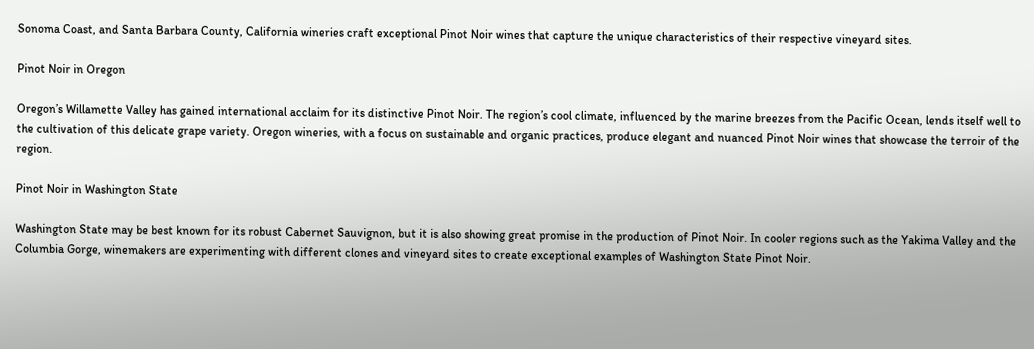Sonoma Coast, and Santa Barbara County, California wineries craft exceptional Pinot Noir wines that capture the unique characteristics of their respective vineyard sites.

Pinot Noir in Oregon

Oregon’s Willamette Valley has gained international acclaim for its distinctive Pinot Noir. The region’s cool climate, influenced by the marine breezes from the Pacific Ocean, lends itself well to the cultivation of this delicate grape variety. Oregon wineries, with a focus on sustainable and organic practices, produce elegant and nuanced Pinot Noir wines that showcase the terroir of the region.

Pinot Noir in Washington State

Washington State may be best known for its robust Cabernet Sauvignon, but it is also showing great promise in the production of Pinot Noir. In cooler regions such as the Yakima Valley and the Columbia Gorge, winemakers are experimenting with different clones and vineyard sites to create exceptional examples of Washington State Pinot Noir.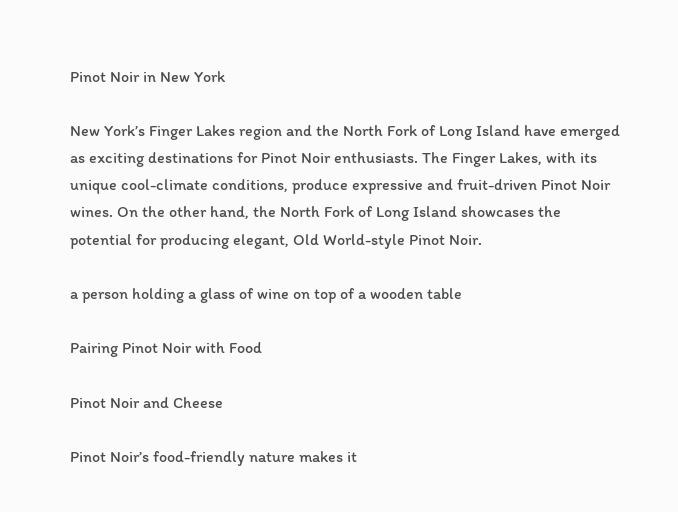Pinot Noir in New York

New York’s Finger Lakes region and the North Fork of Long Island have emerged as exciting destinations for Pinot Noir enthusiasts. The Finger Lakes, with its unique cool-climate conditions, produce expressive and fruit-driven Pinot Noir wines. On the other hand, the North Fork of Long Island showcases the potential for producing elegant, Old World-style Pinot Noir.

a person holding a glass of wine on top of a wooden table

Pairing Pinot Noir with Food

Pinot Noir and Cheese

Pinot Noir’s food-friendly nature makes it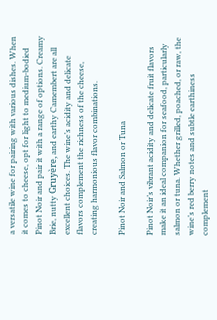a versatile wine for pairing with various dishes. When it comes to cheese, opt for light to medium-bodied Pinot Noir and pair it with a range of options. Creamy Brie, nutty Gruyère, and earthy Camembert are all excellent choices. The wine’s acidity and delicate flavors complement the richness of the cheese, creating harmonious flavor combinations.

Pinot Noir and Salmon or Tuna

Pinot Noir’s vibrant acidity and delicate fruit flavors make it an ideal companion for seafood, particularly salmon or tuna. Whether grilled, poached, or raw, the wine’s red berry notes and subtle earthiness complement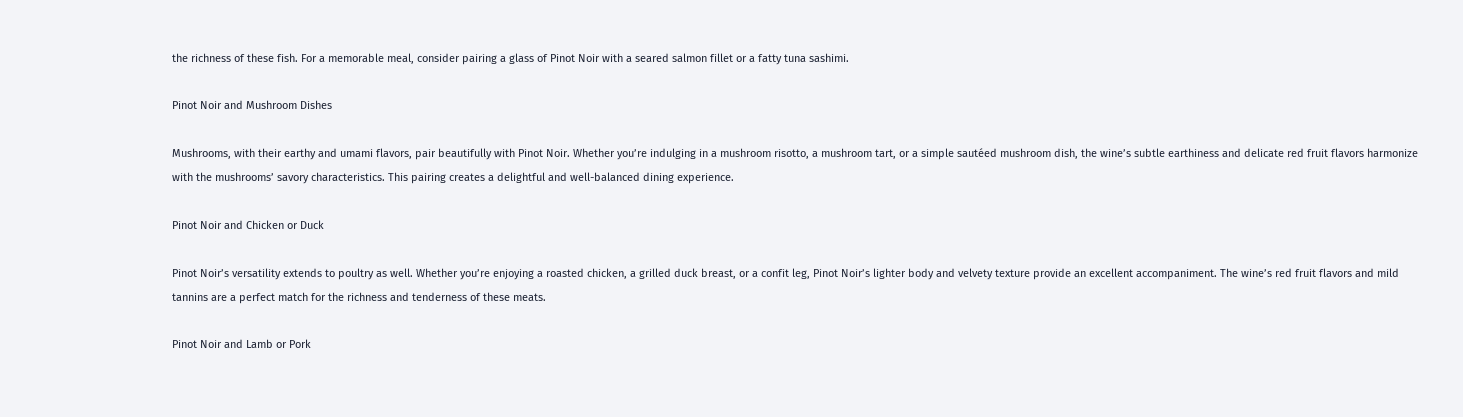the richness of these fish. For a memorable meal, consider pairing a glass of Pinot Noir with a seared salmon fillet or a fatty tuna sashimi.

Pinot Noir and Mushroom Dishes

Mushrooms, with their earthy and umami flavors, pair beautifully with Pinot Noir. Whether you’re indulging in a mushroom risotto, a mushroom tart, or a simple sautéed mushroom dish, the wine’s subtle earthiness and delicate red fruit flavors harmonize with the mushrooms’ savory characteristics. This pairing creates a delightful and well-balanced dining experience.

Pinot Noir and Chicken or Duck

Pinot Noir’s versatility extends to poultry as well. Whether you’re enjoying a roasted chicken, a grilled duck breast, or a confit leg, Pinot Noir’s lighter body and velvety texture provide an excellent accompaniment. The wine’s red fruit flavors and mild tannins are a perfect match for the richness and tenderness of these meats.

Pinot Noir and Lamb or Pork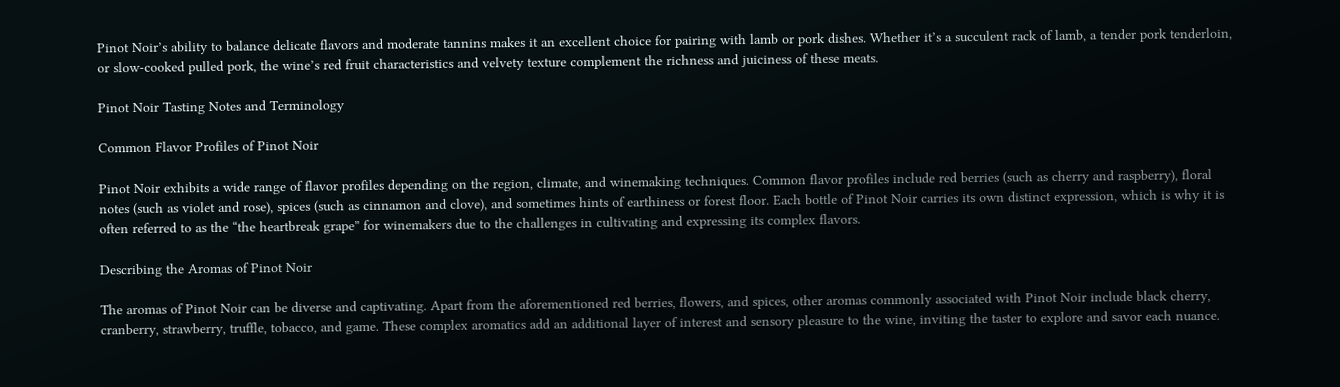Pinot Noir’s ability to balance delicate flavors and moderate tannins makes it an excellent choice for pairing with lamb or pork dishes. Whether it’s a succulent rack of lamb, a tender pork tenderloin, or slow-cooked pulled pork, the wine’s red fruit characteristics and velvety texture complement the richness and juiciness of these meats.

Pinot Noir Tasting Notes and Terminology

Common Flavor Profiles of Pinot Noir

Pinot Noir exhibits a wide range of flavor profiles depending on the region, climate, and winemaking techniques. Common flavor profiles include red berries (such as cherry and raspberry), floral notes (such as violet and rose), spices (such as cinnamon and clove), and sometimes hints of earthiness or forest floor. Each bottle of Pinot Noir carries its own distinct expression, which is why it is often referred to as the “the heartbreak grape” for winemakers due to the challenges in cultivating and expressing its complex flavors.

Describing the Aromas of Pinot Noir

The aromas of Pinot Noir can be diverse and captivating. Apart from the aforementioned red berries, flowers, and spices, other aromas commonly associated with Pinot Noir include black cherry, cranberry, strawberry, truffle, tobacco, and game. These complex aromatics add an additional layer of interest and sensory pleasure to the wine, inviting the taster to explore and savor each nuance.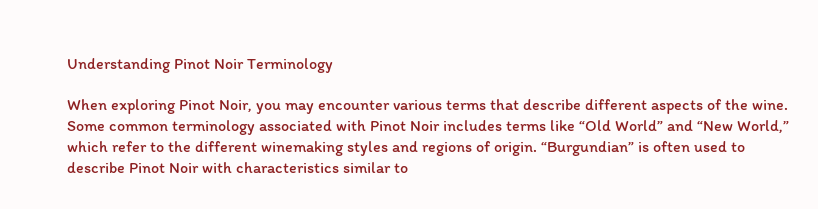Understanding Pinot Noir Terminology

When exploring Pinot Noir, you may encounter various terms that describe different aspects of the wine. Some common terminology associated with Pinot Noir includes terms like “Old World” and “New World,” which refer to the different winemaking styles and regions of origin. “Burgundian” is often used to describe Pinot Noir with characteristics similar to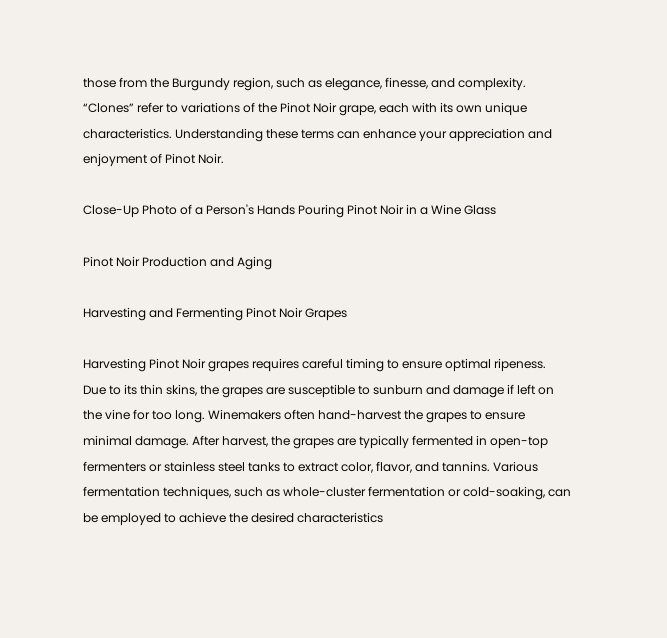those from the Burgundy region, such as elegance, finesse, and complexity. “Clones” refer to variations of the Pinot Noir grape, each with its own unique characteristics. Understanding these terms can enhance your appreciation and enjoyment of Pinot Noir.

Close-Up Photo of a Person's Hands Pouring Pinot Noir in a Wine Glass

Pinot Noir Production and Aging

Harvesting and Fermenting Pinot Noir Grapes

Harvesting Pinot Noir grapes requires careful timing to ensure optimal ripeness. Due to its thin skins, the grapes are susceptible to sunburn and damage if left on the vine for too long. Winemakers often hand-harvest the grapes to ensure minimal damage. After harvest, the grapes are typically fermented in open-top fermenters or stainless steel tanks to extract color, flavor, and tannins. Various fermentation techniques, such as whole-cluster fermentation or cold-soaking, can be employed to achieve the desired characteristics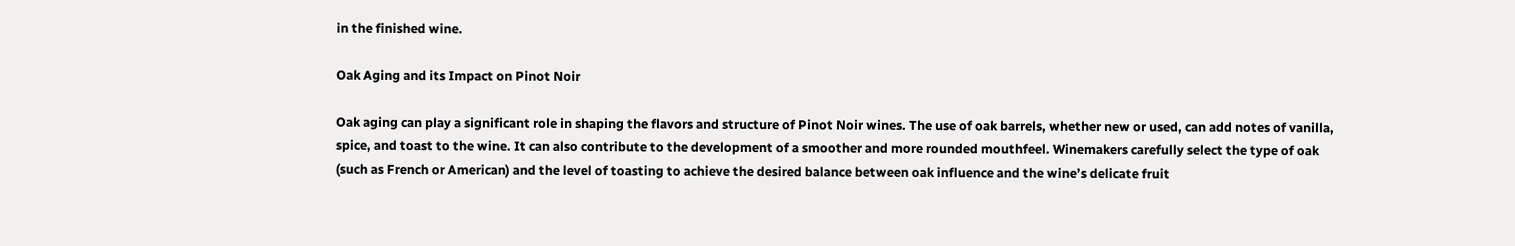in the finished wine.

Oak Aging and its Impact on Pinot Noir

Oak aging can play a significant role in shaping the flavors and structure of Pinot Noir wines. The use of oak barrels, whether new or used, can add notes of vanilla, spice, and toast to the wine. It can also contribute to the development of a smoother and more rounded mouthfeel. Winemakers carefully select the type of oak (such as French or American) and the level of toasting to achieve the desired balance between oak influence and the wine’s delicate fruit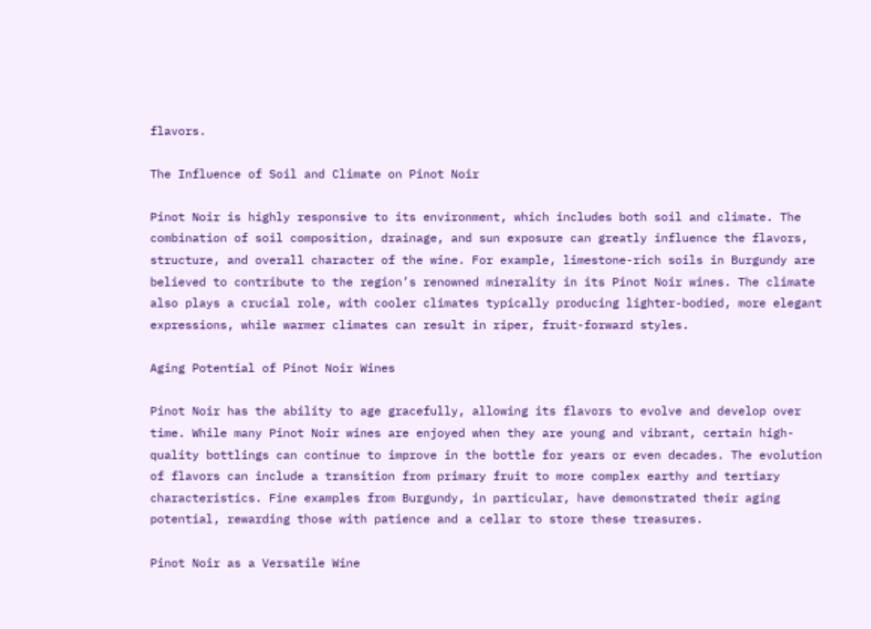flavors.

The Influence of Soil and Climate on Pinot Noir

Pinot Noir is highly responsive to its environment, which includes both soil and climate. The combination of soil composition, drainage, and sun exposure can greatly influence the flavors, structure, and overall character of the wine. For example, limestone-rich soils in Burgundy are believed to contribute to the region’s renowned minerality in its Pinot Noir wines. The climate also plays a crucial role, with cooler climates typically producing lighter-bodied, more elegant expressions, while warmer climates can result in riper, fruit-forward styles.

Aging Potential of Pinot Noir Wines

Pinot Noir has the ability to age gracefully, allowing its flavors to evolve and develop over time. While many Pinot Noir wines are enjoyed when they are young and vibrant, certain high-quality bottlings can continue to improve in the bottle for years or even decades. The evolution of flavors can include a transition from primary fruit to more complex earthy and tertiary characteristics. Fine examples from Burgundy, in particular, have demonstrated their aging potential, rewarding those with patience and a cellar to store these treasures.

Pinot Noir as a Versatile Wine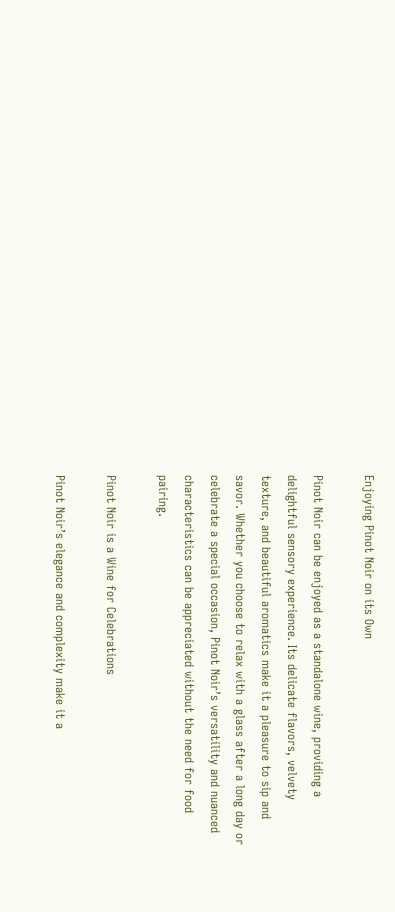Enjoying Pinot Noir on its Own

Pinot Noir can be enjoyed as a standalone wine, providing a delightful sensory experience. Its delicate flavors, velvety texture, and beautiful aromatics make it a pleasure to sip and savor. Whether you choose to relax with a glass after a long day or celebrate a special occasion, Pinot Noir’s versatility and nuanced characteristics can be appreciated without the need for food pairing.

Pinot Noir is a Wine for Celebrations

Pinot Noir’s elegance and complexity make it a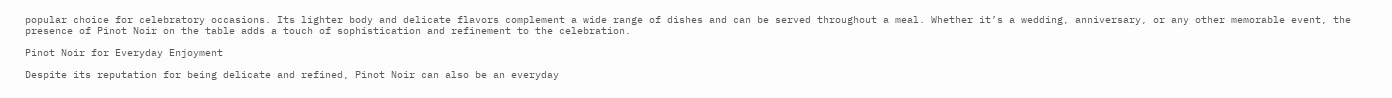popular choice for celebratory occasions. Its lighter body and delicate flavors complement a wide range of dishes and can be served throughout a meal. Whether it’s a wedding, anniversary, or any other memorable event, the presence of Pinot Noir on the table adds a touch of sophistication and refinement to the celebration.

Pinot Noir for Everyday Enjoyment

Despite its reputation for being delicate and refined, Pinot Noir can also be an everyday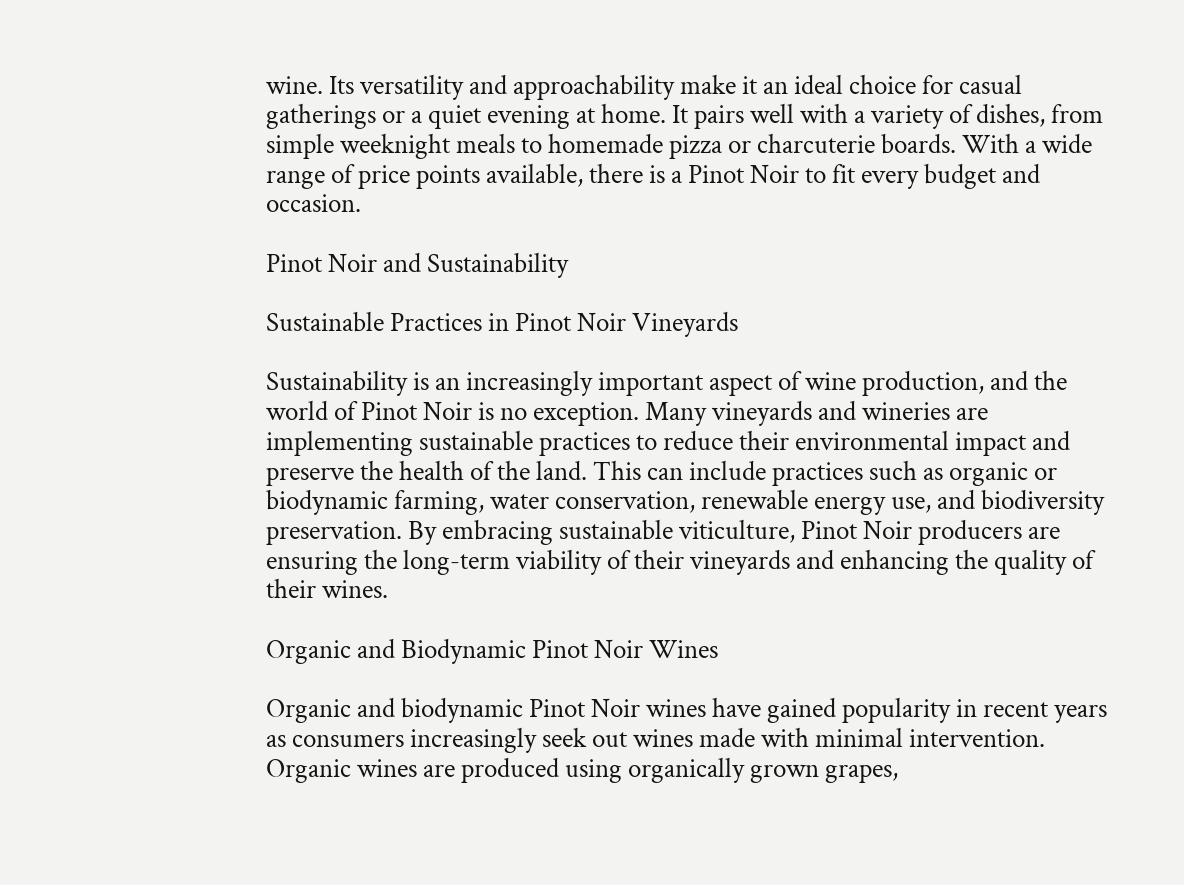wine. Its versatility and approachability make it an ideal choice for casual gatherings or a quiet evening at home. It pairs well with a variety of dishes, from simple weeknight meals to homemade pizza or charcuterie boards. With a wide range of price points available, there is a Pinot Noir to fit every budget and occasion.

Pinot Noir and Sustainability

Sustainable Practices in Pinot Noir Vineyards

Sustainability is an increasingly important aspect of wine production, and the world of Pinot Noir is no exception. Many vineyards and wineries are implementing sustainable practices to reduce their environmental impact and preserve the health of the land. This can include practices such as organic or biodynamic farming, water conservation, renewable energy use, and biodiversity preservation. By embracing sustainable viticulture, Pinot Noir producers are ensuring the long-term viability of their vineyards and enhancing the quality of their wines.

Organic and Biodynamic Pinot Noir Wines

Organic and biodynamic Pinot Noir wines have gained popularity in recent years as consumers increasingly seek out wines made with minimal intervention. Organic wines are produced using organically grown grapes,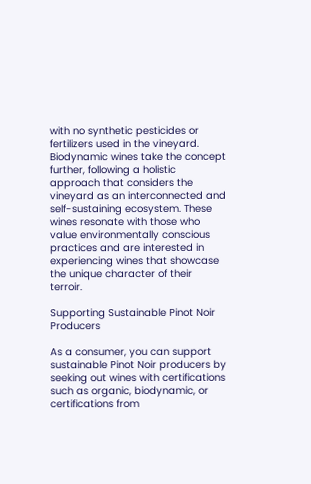with no synthetic pesticides or fertilizers used in the vineyard. Biodynamic wines take the concept further, following a holistic approach that considers the vineyard as an interconnected and self-sustaining ecosystem. These wines resonate with those who value environmentally conscious practices and are interested in experiencing wines that showcase the unique character of their terroir.

Supporting Sustainable Pinot Noir Producers

As a consumer, you can support sustainable Pinot Noir producers by seeking out wines with certifications such as organic, biodynamic, or certifications from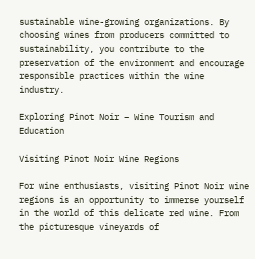sustainable wine-growing organizations. By choosing wines from producers committed to sustainability, you contribute to the preservation of the environment and encourage responsible practices within the wine industry.

Exploring Pinot Noir – Wine Tourism and Education

Visiting Pinot Noir Wine Regions

For wine enthusiasts, visiting Pinot Noir wine regions is an opportunity to immerse yourself in the world of this delicate red wine. From the picturesque vineyards of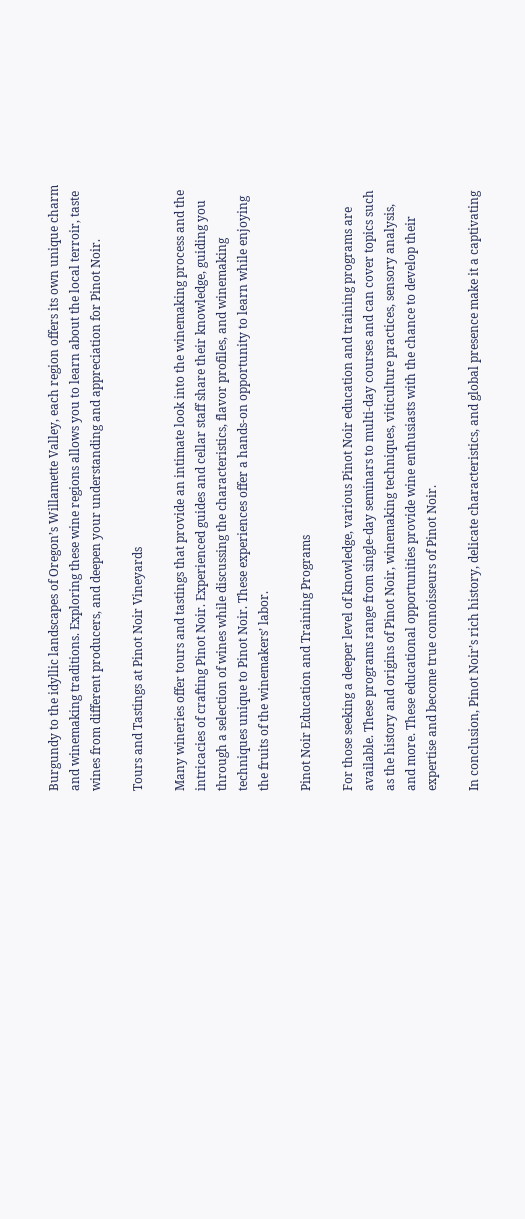Burgundy to the idyllic landscapes of Oregon’s Willamette Valley, each region offers its own unique charm and winemaking traditions. Exploring these wine regions allows you to learn about the local terroir, taste wines from different producers, and deepen your understanding and appreciation for Pinot Noir.

Tours and Tastings at Pinot Noir Vineyards

Many wineries offer tours and tastings that provide an intimate look into the winemaking process and the intricacies of crafting Pinot Noir. Experienced guides and cellar staff share their knowledge, guiding you through a selection of wines while discussing the characteristics, flavor profiles, and winemaking techniques unique to Pinot Noir. These experiences offer a hands-on opportunity to learn while enjoying the fruits of the winemakers’ labor.

Pinot Noir Education and Training Programs

For those seeking a deeper level of knowledge, various Pinot Noir education and training programs are available. These programs range from single-day seminars to multi-day courses and can cover topics such as the history and origins of Pinot Noir, winemaking techniques, viticulture practices, sensory analysis, and more. These educational opportunities provide wine enthusiasts with the chance to develop their expertise and become true connoisseurs of Pinot Noir.

In conclusion, Pinot Noir’s rich history, delicate characteristics, and global presence make it a captivating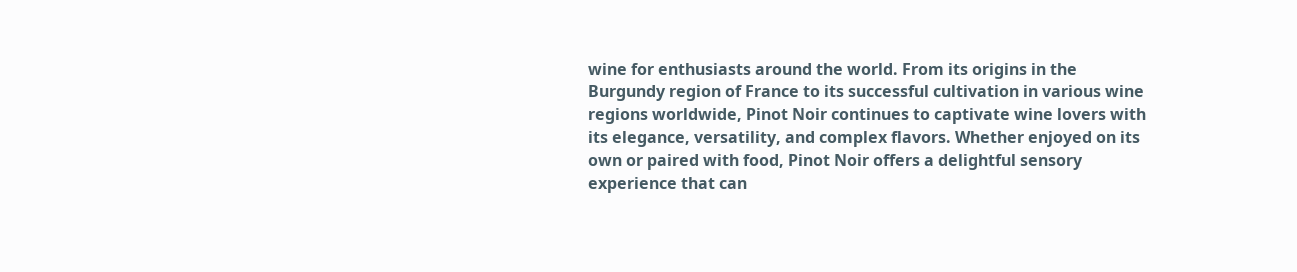wine for enthusiasts around the world. From its origins in the Burgundy region of France to its successful cultivation in various wine regions worldwide, Pinot Noir continues to captivate wine lovers with its elegance, versatility, and complex flavors. Whether enjoyed on its own or paired with food, Pinot Noir offers a delightful sensory experience that can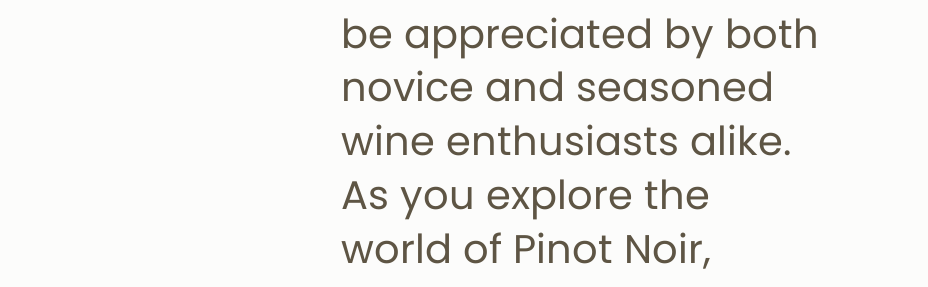be appreciated by both novice and seasoned wine enthusiasts alike. As you explore the world of Pinot Noir,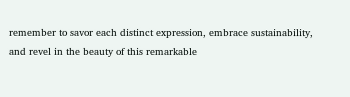remember to savor each distinct expression, embrace sustainability, and revel in the beauty of this remarkable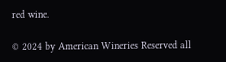red wine.

© 2024 by American Wineries Reserved all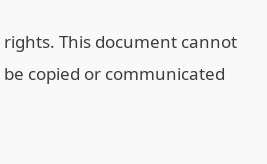rights. This document cannot be copied or communicated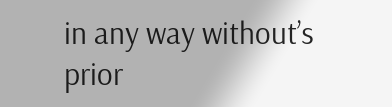in any way without’s prior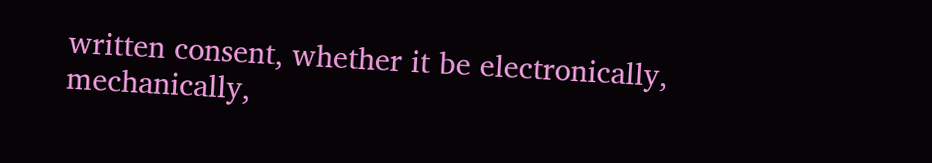written consent, whether it be electronically, mechanically,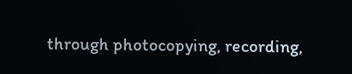through photocopying, recording,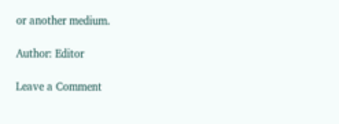or another medium.

Author: Editor

Leave a Comment